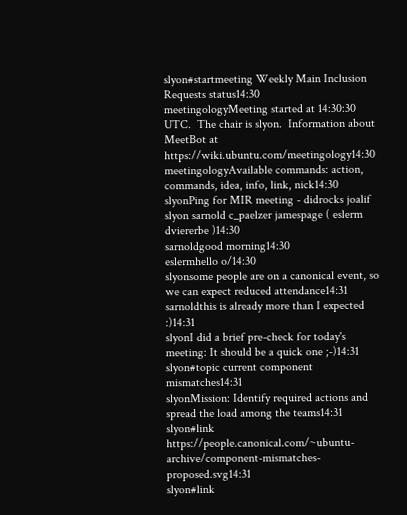slyon#startmeeting Weekly Main Inclusion Requests status14:30
meetingologyMeeting started at 14:30:30 UTC.  The chair is slyon.  Information about MeetBot at https://wiki.ubuntu.com/meetingology14:30
meetingologyAvailable commands: action, commands, idea, info, link, nick14:30
slyonPing for MIR meeting - didrocks joalif slyon sarnold c_paelzer jamespage ( eslerm dviererbe )14:30
sarnoldgood morning14:30
eslermhello o/14:30
slyonsome people are on a canonical event, so we can expect reduced attendance14:31
sarnoldthis is already more than I expected :)14:31
slyonI did a brief pre-check for today's meeting: It should be a quick one ;-)14:31
slyon#topic current component mismatches14:31
slyonMission: Identify required actions and spread the load among the teams14:31
slyon#link https://people.canonical.com/~ubuntu-archive/component-mismatches-proposed.svg14:31
slyon#link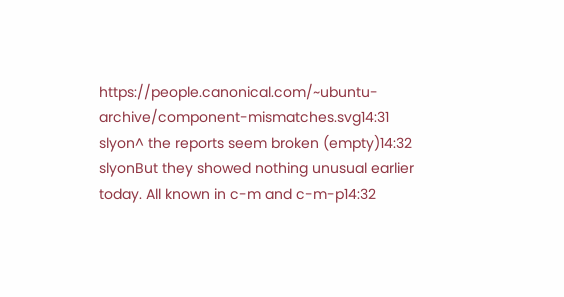https://people.canonical.com/~ubuntu-archive/component-mismatches.svg14:31
slyon^ the reports seem broken (empty)14:32
slyonBut they showed nothing unusual earlier today. All known in c-m and c-m-p14:32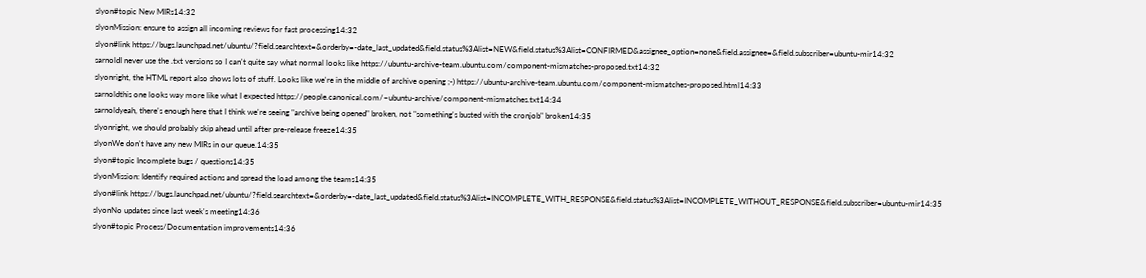slyon#topic New MIRs14:32
slyonMission: ensure to assign all incoming reviews for fast processing14:32
slyon#link https://bugs.launchpad.net/ubuntu/?field.searchtext=&orderby=-date_last_updated&field.status%3Alist=NEW&field.status%3Alist=CONFIRMED&assignee_option=none&field.assignee=&field.subscriber=ubuntu-mir14:32
sarnoldI never use the .txt versions so I can't quite say what normal looks like https://ubuntu-archive-team.ubuntu.com/component-mismatches-proposed.txt14:32
slyonright, the HTML report also shows lots of stuff. Looks like we're in the middle of archive opening ;-) https://ubuntu-archive-team.ubuntu.com/component-mismatches-proposed.html14:33
sarnoldthis one looks way more like what I expected https://people.canonical.com/~ubuntu-archive/component-mismatches.txt14:34
sarnoldyeah, there's enough here that I think we're seeing "archive being opened" broken, not "something's busted with the cronjob" broken14:35
slyonright, we should probably skip ahead until after pre-release freeze14:35
slyonWe don't have any new MIRs in our queue.14:35
slyon#topic Incomplete bugs / questions14:35
slyonMission: Identify required actions and spread the load among the teams14:35
slyon#link https://bugs.launchpad.net/ubuntu/?field.searchtext=&orderby=-date_last_updated&field.status%3Alist=INCOMPLETE_WITH_RESPONSE&field.status%3Alist=INCOMPLETE_WITHOUT_RESPONSE&field.subscriber=ubuntu-mir14:35
slyonNo updates since last week's meeting14:36
slyon#topic Process/Documentation improvements14:36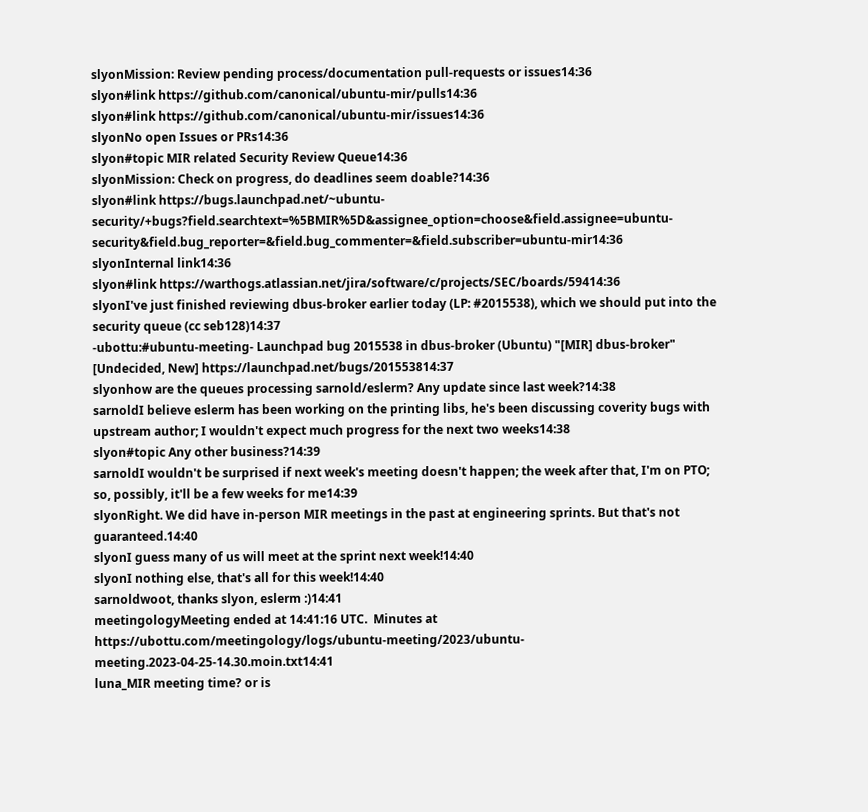slyonMission: Review pending process/documentation pull-requests or issues14:36
slyon#link https://github.com/canonical/ubuntu-mir/pulls14:36
slyon#link https://github.com/canonical/ubuntu-mir/issues14:36
slyonNo open Issues or PRs14:36
slyon#topic MIR related Security Review Queue14:36
slyonMission: Check on progress, do deadlines seem doable?14:36
slyon#link https://bugs.launchpad.net/~ubuntu-security/+bugs?field.searchtext=%5BMIR%5D&assignee_option=choose&field.assignee=ubuntu-security&field.bug_reporter=&field.bug_commenter=&field.subscriber=ubuntu-mir14:36
slyonInternal link14:36
slyon#link https://warthogs.atlassian.net/jira/software/c/projects/SEC/boards/59414:36
slyonI've just finished reviewing dbus-broker earlier today (LP: #2015538), which we should put into the security queue (cc seb128)14:37
-ubottu:#ubuntu-meeting- Launchpad bug 2015538 in dbus-broker (Ubuntu) "[MIR] dbus-broker" [Undecided, New] https://launchpad.net/bugs/201553814:37
slyonhow are the queues processing sarnold/eslerm? Any update since last week?14:38
sarnoldI believe eslerm has been working on the printing libs, he's been discussing coverity bugs with upstream author; I wouldn't expect much progress for the next two weeks14:38
slyon#topic Any other business?14:39
sarnoldI wouldn't be surprised if next week's meeting doesn't happen; the week after that, I'm on PTO; so, possibly, it'll be a few weeks for me14:39
slyonRight. We did have in-person MIR meetings in the past at engineering sprints. But that's not guaranteed.14:40
slyonI guess many of us will meet at the sprint next week!14:40
slyonI nothing else, that's all for this week!14:40
sarnoldwoot, thanks slyon, eslerm :)14:41
meetingologyMeeting ended at 14:41:16 UTC.  Minutes at https://ubottu.com/meetingology/logs/ubuntu-meeting/2023/ubuntu-meeting.2023-04-25-14.30.moin.txt14:41
luna_MIR meeting time? or is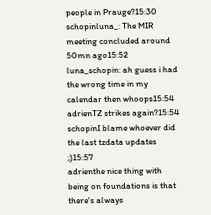people in Prauge?15:30
schopinluna_: The MIR meeting concluded around 50mn ago15:52
luna_schopin: ah guess i had the wrong time in my calendar then whoops15:54
adrienTZ strikes again?15:54
schopinI blame whoever did the last tzdata updates ;)15:57
adrienthe nice thing with being on foundations is that there's always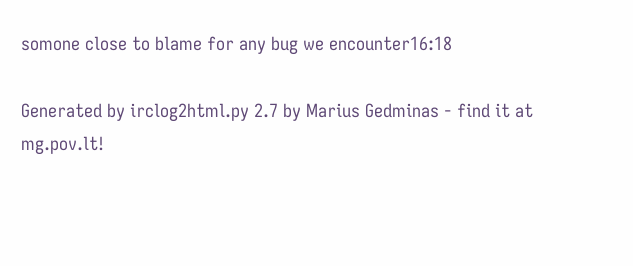somone close to blame for any bug we encounter16:18

Generated by irclog2html.py 2.7 by Marius Gedminas - find it at mg.pov.lt!